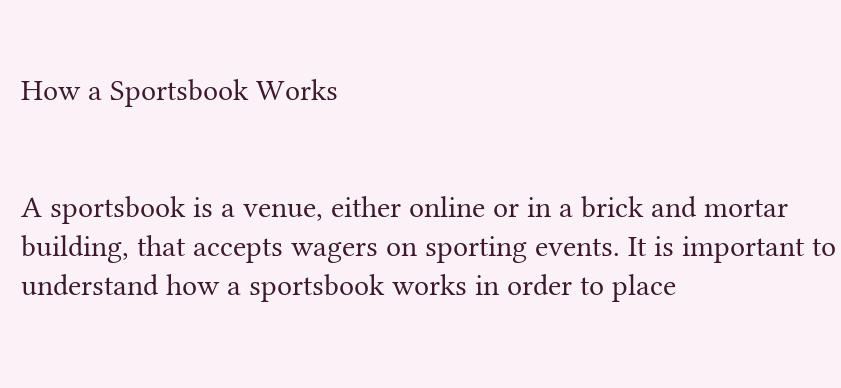How a Sportsbook Works


A sportsbook is a venue, either online or in a brick and mortar building, that accepts wagers on sporting events. It is important to understand how a sportsbook works in order to place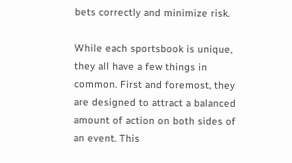bets correctly and minimize risk.

While each sportsbook is unique, they all have a few things in common. First and foremost, they are designed to attract a balanced amount of action on both sides of an event. This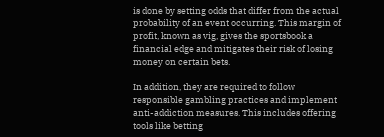is done by setting odds that differ from the actual probability of an event occurring. This margin of profit, known as vig, gives the sportsbook a financial edge and mitigates their risk of losing money on certain bets.

In addition, they are required to follow responsible gambling practices and implement anti-addiction measures. This includes offering tools like betting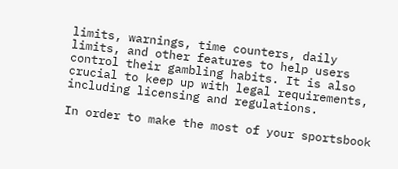limits, warnings, time counters, daily limits, and other features to help users control their gambling habits. It is also crucial to keep up with legal requirements, including licensing and regulations.

In order to make the most of your sportsbook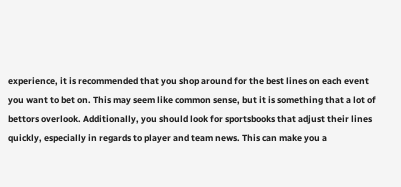experience, it is recommended that you shop around for the best lines on each event you want to bet on. This may seem like common sense, but it is something that a lot of bettors overlook. Additionally, you should look for sportsbooks that adjust their lines quickly, especially in regards to player and team news. This can make you a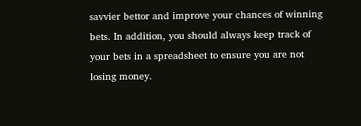savvier bettor and improve your chances of winning bets. In addition, you should always keep track of your bets in a spreadsheet to ensure you are not losing money.